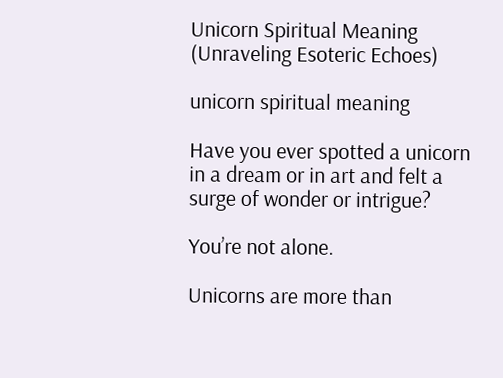Unicorn Spiritual Meaning (Unraveling Esoteric Echoes)

unicorn spiritual meaning

Have you ever spotted a unicorn in a dream or in art and felt a surge of wonder or intrigue?

You’re not alone.

Unicorns are more than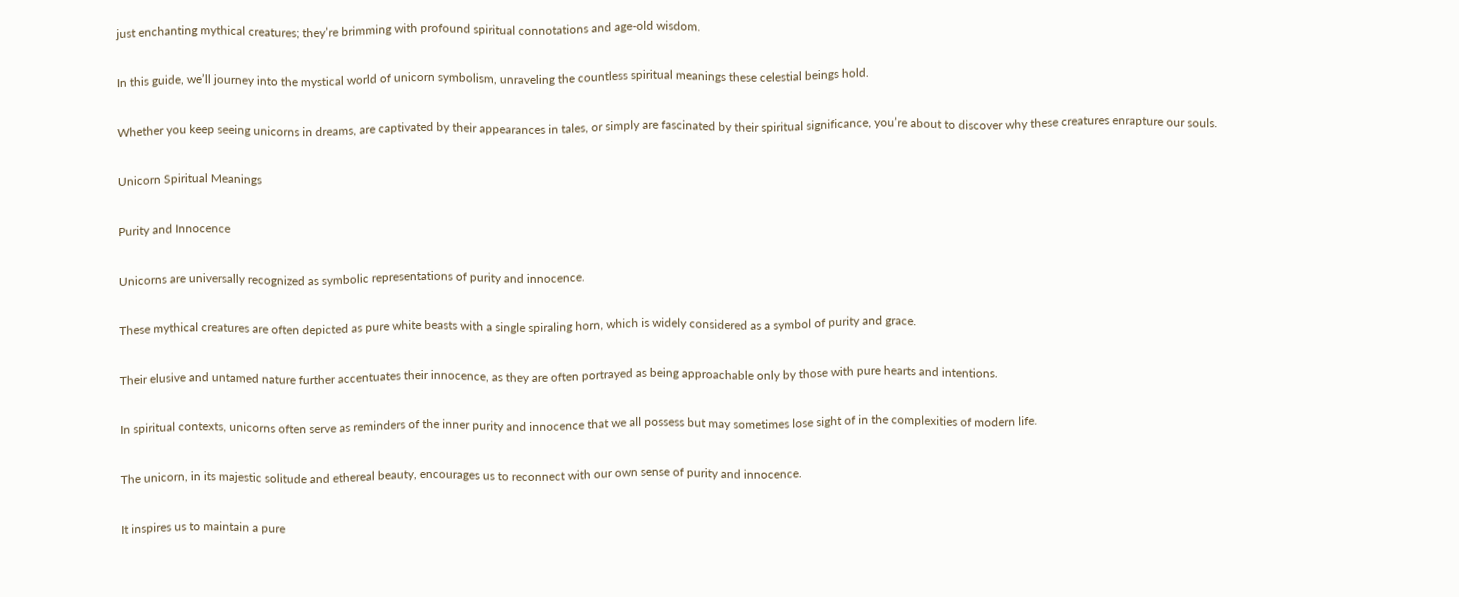just enchanting mythical creatures; they’re brimming with profound spiritual connotations and age-old wisdom.

In this guide, we’ll journey into the mystical world of unicorn symbolism, unraveling the countless spiritual meanings these celestial beings hold.

Whether you keep seeing unicorns in dreams, are captivated by their appearances in tales, or simply are fascinated by their spiritual significance, you’re about to discover why these creatures enrapture our souls.

Unicorn Spiritual Meanings

Purity and Innocence

Unicorns are universally recognized as symbolic representations of purity and innocence.

These mythical creatures are often depicted as pure white beasts with a single spiraling horn, which is widely considered as a symbol of purity and grace.

Their elusive and untamed nature further accentuates their innocence, as they are often portrayed as being approachable only by those with pure hearts and intentions.

In spiritual contexts, unicorns often serve as reminders of the inner purity and innocence that we all possess but may sometimes lose sight of in the complexities of modern life.

The unicorn, in its majestic solitude and ethereal beauty, encourages us to reconnect with our own sense of purity and innocence.

It inspires us to maintain a pure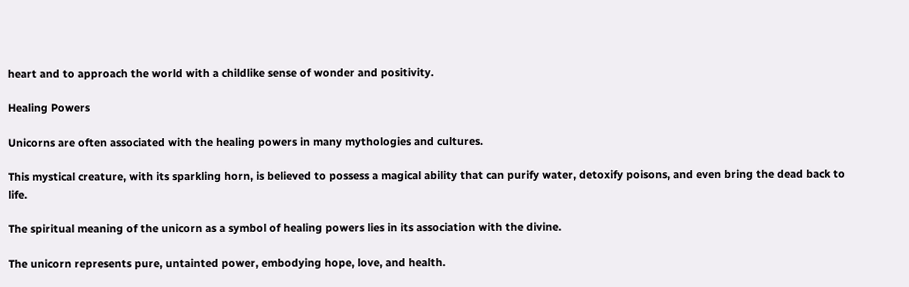heart and to approach the world with a childlike sense of wonder and positivity.

Healing Powers

Unicorns are often associated with the healing powers in many mythologies and cultures.

This mystical creature, with its sparkling horn, is believed to possess a magical ability that can purify water, detoxify poisons, and even bring the dead back to life.

The spiritual meaning of the unicorn as a symbol of healing powers lies in its association with the divine.

The unicorn represents pure, untainted power, embodying hope, love, and health.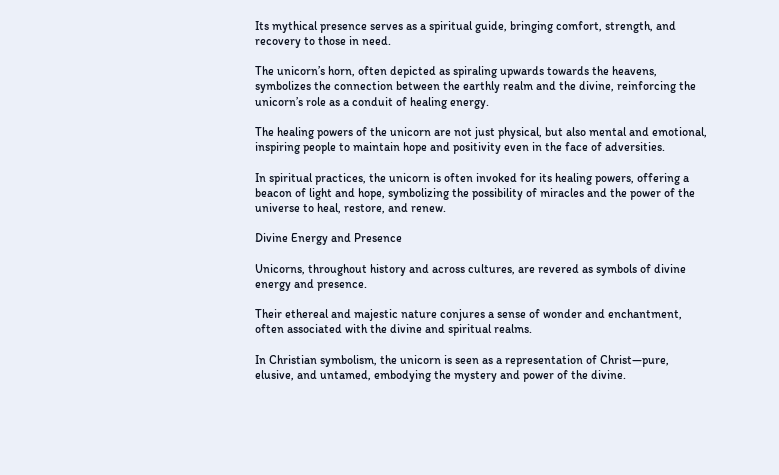Its mythical presence serves as a spiritual guide, bringing comfort, strength, and recovery to those in need.

The unicorn’s horn, often depicted as spiraling upwards towards the heavens, symbolizes the connection between the earthly realm and the divine, reinforcing the unicorn’s role as a conduit of healing energy.

The healing powers of the unicorn are not just physical, but also mental and emotional, inspiring people to maintain hope and positivity even in the face of adversities.

In spiritual practices, the unicorn is often invoked for its healing powers, offering a beacon of light and hope, symbolizing the possibility of miracles and the power of the universe to heal, restore, and renew.

Divine Energy and Presence

Unicorns, throughout history and across cultures, are revered as symbols of divine energy and presence.

Their ethereal and majestic nature conjures a sense of wonder and enchantment, often associated with the divine and spiritual realms.

In Christian symbolism, the unicorn is seen as a representation of Christ—pure, elusive, and untamed, embodying the mystery and power of the divine.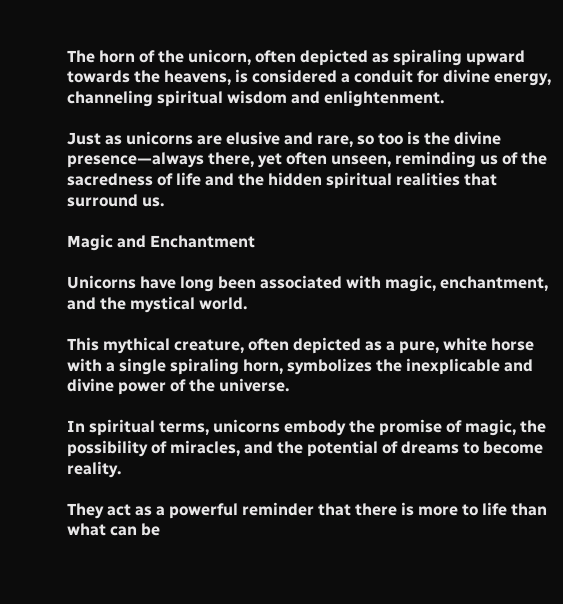The horn of the unicorn, often depicted as spiraling upward towards the heavens, is considered a conduit for divine energy, channeling spiritual wisdom and enlightenment.

Just as unicorns are elusive and rare, so too is the divine presence—always there, yet often unseen, reminding us of the sacredness of life and the hidden spiritual realities that surround us.

Magic and Enchantment

Unicorns have long been associated with magic, enchantment, and the mystical world.

This mythical creature, often depicted as a pure, white horse with a single spiraling horn, symbolizes the inexplicable and divine power of the universe.

In spiritual terms, unicorns embody the promise of magic, the possibility of miracles, and the potential of dreams to become reality.

They act as a powerful reminder that there is more to life than what can be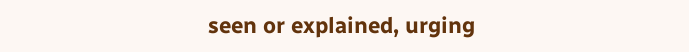seen or explained, urging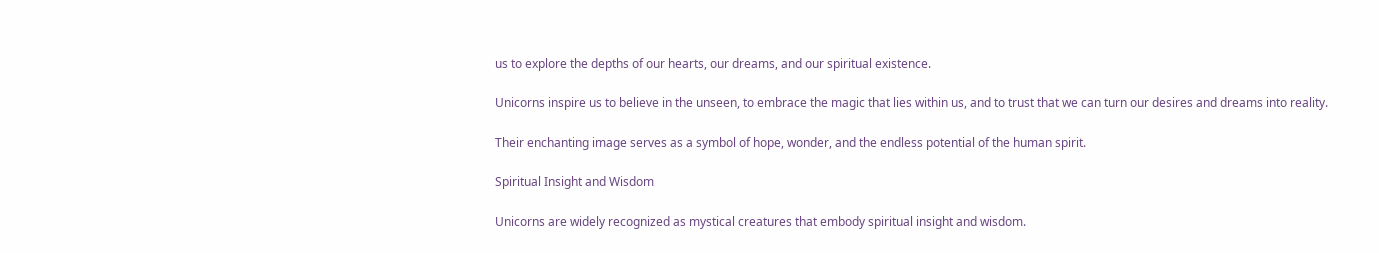us to explore the depths of our hearts, our dreams, and our spiritual existence.

Unicorns inspire us to believe in the unseen, to embrace the magic that lies within us, and to trust that we can turn our desires and dreams into reality.

Their enchanting image serves as a symbol of hope, wonder, and the endless potential of the human spirit.

Spiritual Insight and Wisdom

Unicorns are widely recognized as mystical creatures that embody spiritual insight and wisdom.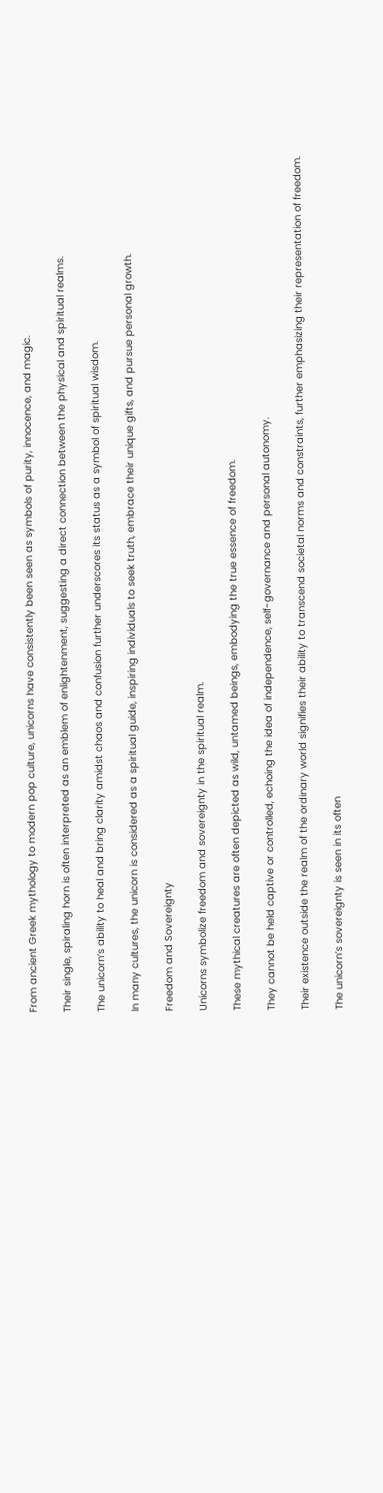From ancient Greek mythology to modern pop culture, unicorns have consistently been seen as symbols of purity, innocence, and magic.

Their single, spiraling horn is often interpreted as an emblem of enlightenment, suggesting a direct connection between the physical and spiritual realms.

The unicorn’s ability to heal and bring clarity amidst chaos and confusion further underscores its status as a symbol of spiritual wisdom.

In many cultures, the unicorn is considered as a spiritual guide, inspiring individuals to seek truth, embrace their unique gifts, and pursue personal growth.

Freedom and Sovereignty

Unicorns symbolize freedom and sovereignty in the spiritual realm.

These mythical creatures are often depicted as wild, untamed beings, embodying the true essence of freedom.

They cannot be held captive or controlled, echoing the idea of independence, self-governance and personal autonomy.

Their existence outside the realm of the ordinary world signifies their ability to transcend societal norms and constraints, further emphasizing their representation of freedom.

The unicorn’s sovereignty is seen in its often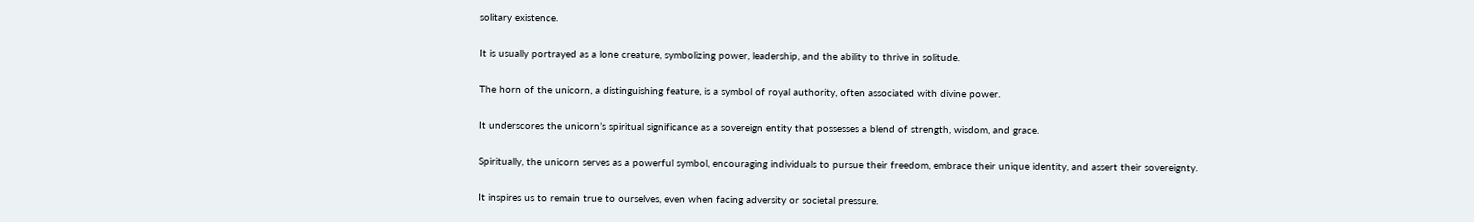solitary existence.

It is usually portrayed as a lone creature, symbolizing power, leadership, and the ability to thrive in solitude.

The horn of the unicorn, a distinguishing feature, is a symbol of royal authority, often associated with divine power.

It underscores the unicorn’s spiritual significance as a sovereign entity that possesses a blend of strength, wisdom, and grace.

Spiritually, the unicorn serves as a powerful symbol, encouraging individuals to pursue their freedom, embrace their unique identity, and assert their sovereignty.

It inspires us to remain true to ourselves, even when facing adversity or societal pressure.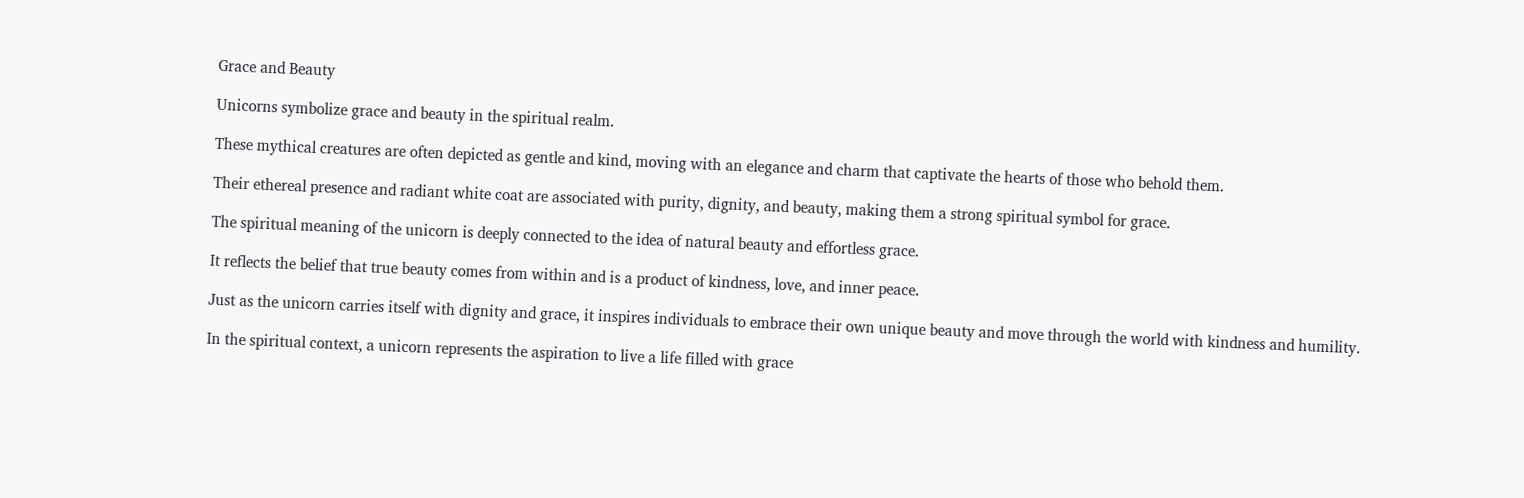Grace and Beauty

Unicorns symbolize grace and beauty in the spiritual realm.

These mythical creatures are often depicted as gentle and kind, moving with an elegance and charm that captivate the hearts of those who behold them.

Their ethereal presence and radiant white coat are associated with purity, dignity, and beauty, making them a strong spiritual symbol for grace.

The spiritual meaning of the unicorn is deeply connected to the idea of natural beauty and effortless grace.

It reflects the belief that true beauty comes from within and is a product of kindness, love, and inner peace.

Just as the unicorn carries itself with dignity and grace, it inspires individuals to embrace their own unique beauty and move through the world with kindness and humility.

In the spiritual context, a unicorn represents the aspiration to live a life filled with grace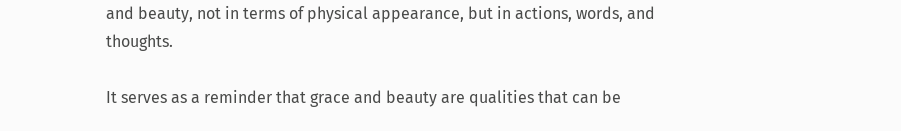and beauty, not in terms of physical appearance, but in actions, words, and thoughts.

It serves as a reminder that grace and beauty are qualities that can be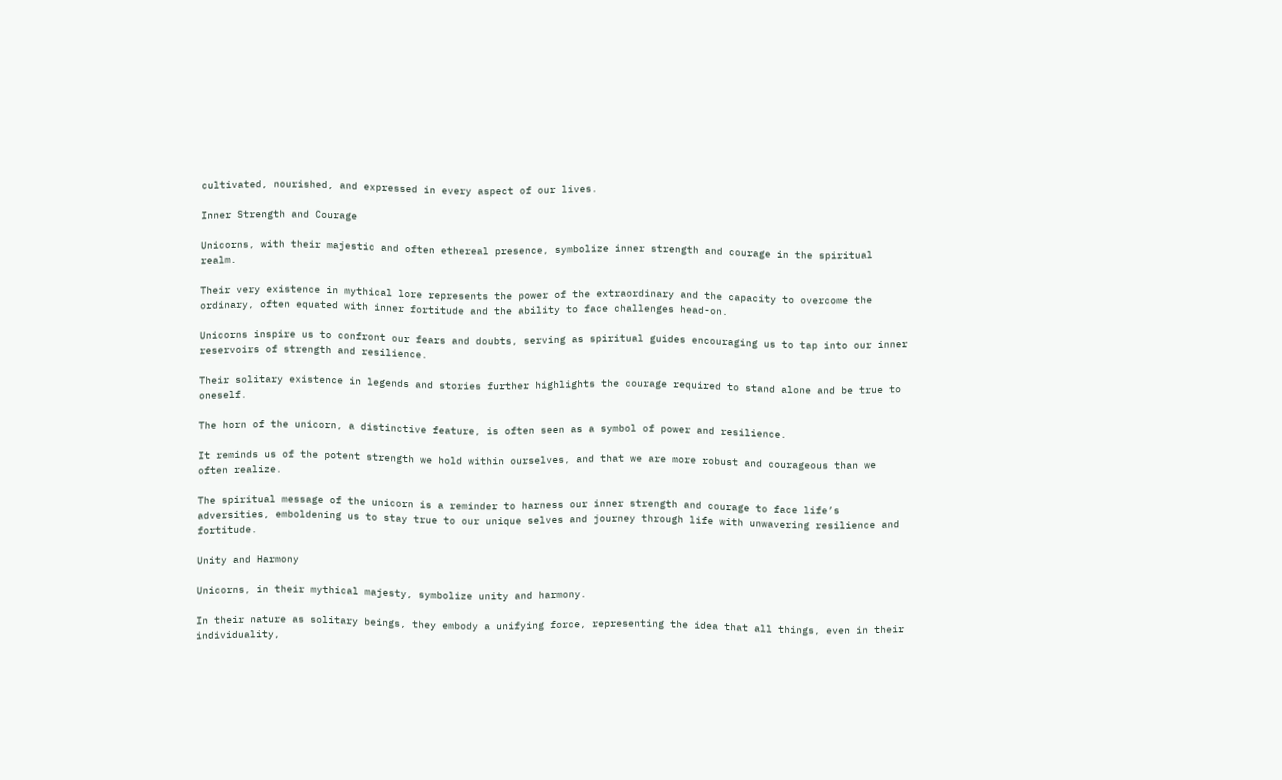cultivated, nourished, and expressed in every aspect of our lives.

Inner Strength and Courage

Unicorns, with their majestic and often ethereal presence, symbolize inner strength and courage in the spiritual realm.

Their very existence in mythical lore represents the power of the extraordinary and the capacity to overcome the ordinary, often equated with inner fortitude and the ability to face challenges head-on.

Unicorns inspire us to confront our fears and doubts, serving as spiritual guides encouraging us to tap into our inner reservoirs of strength and resilience.

Their solitary existence in legends and stories further highlights the courage required to stand alone and be true to oneself.

The horn of the unicorn, a distinctive feature, is often seen as a symbol of power and resilience.

It reminds us of the potent strength we hold within ourselves, and that we are more robust and courageous than we often realize.

The spiritual message of the unicorn is a reminder to harness our inner strength and courage to face life’s adversities, emboldening us to stay true to our unique selves and journey through life with unwavering resilience and fortitude.

Unity and Harmony

Unicorns, in their mythical majesty, symbolize unity and harmony.

In their nature as solitary beings, they embody a unifying force, representing the idea that all things, even in their individuality,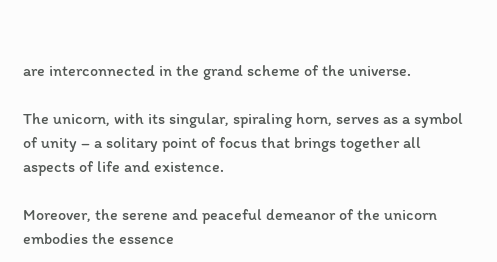are interconnected in the grand scheme of the universe.

The unicorn, with its singular, spiraling horn, serves as a symbol of unity – a solitary point of focus that brings together all aspects of life and existence.

Moreover, the serene and peaceful demeanor of the unicorn embodies the essence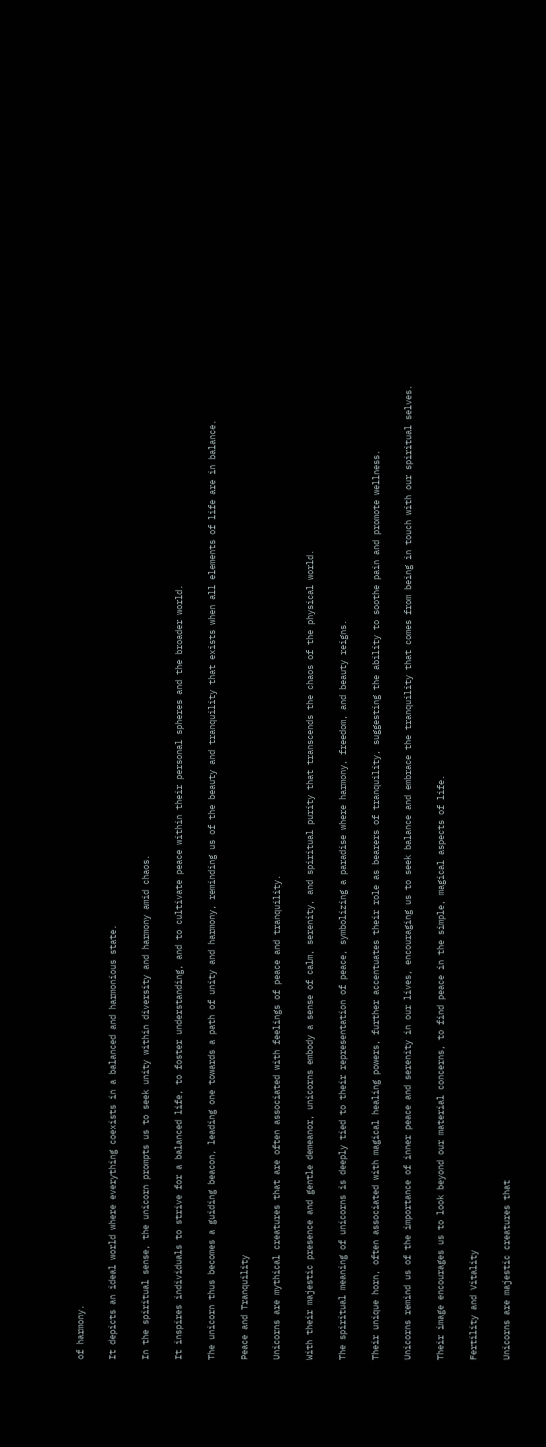of harmony.

It depicts an ideal world where everything coexists in a balanced and harmonious state.

In the spiritual sense, the unicorn prompts us to seek unity within diversity and harmony amid chaos.

It inspires individuals to strive for a balanced life, to foster understanding, and to cultivate peace within their personal spheres and the broader world.

The unicorn thus becomes a guiding beacon, leading one towards a path of unity and harmony, reminding us of the beauty and tranquility that exists when all elements of life are in balance.

Peace and Tranquility

Unicorns are mythical creatures that are often associated with feelings of peace and tranquility.

With their majestic presence and gentle demeanor, unicorns embody a sense of calm, serenity, and spiritual purity that transcends the chaos of the physical world.

The spiritual meaning of unicorns is deeply tied to their representation of peace, symbolizing a paradise where harmony, freedom, and beauty reigns.

Their unique horn, often associated with magical healing powers, further accentuates their role as bearers of tranquility, suggesting the ability to soothe pain and promote wellness.

Unicorns remind us of the importance of inner peace and serenity in our lives, encouraging us to seek balance and embrace the tranquility that comes from being in touch with our spiritual selves.

Their image encourages us to look beyond our material concerns, to find peace in the simple, magical aspects of life.

Fertility and Vitality

Unicorns are majestic creatures that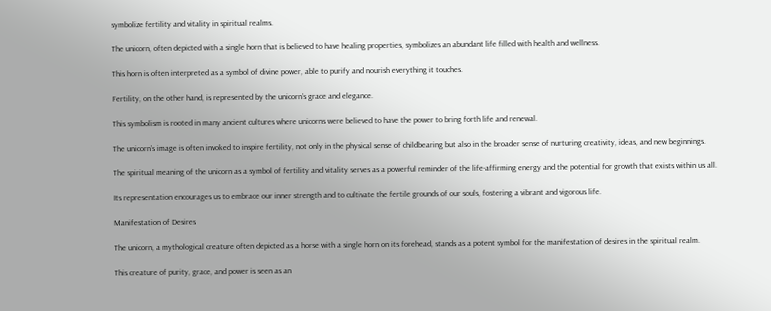symbolize fertility and vitality in spiritual realms.

The unicorn, often depicted with a single horn that is believed to have healing properties, symbolizes an abundant life filled with health and wellness.

This horn is often interpreted as a symbol of divine power, able to purify and nourish everything it touches.

Fertility, on the other hand, is represented by the unicorn’s grace and elegance.

This symbolism is rooted in many ancient cultures where unicorns were believed to have the power to bring forth life and renewal.

The unicorn’s image is often invoked to inspire fertility, not only in the physical sense of childbearing but also in the broader sense of nurturing creativity, ideas, and new beginnings.

The spiritual meaning of the unicorn as a symbol of fertility and vitality serves as a powerful reminder of the life-affirming energy and the potential for growth that exists within us all.

Its representation encourages us to embrace our inner strength and to cultivate the fertile grounds of our souls, fostering a vibrant and vigorous life.

Manifestation of Desires

The unicorn, a mythological creature often depicted as a horse with a single horn on its forehead, stands as a potent symbol for the manifestation of desires in the spiritual realm.

This creature of purity, grace, and power is seen as an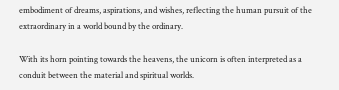embodiment of dreams, aspirations, and wishes, reflecting the human pursuit of the extraordinary in a world bound by the ordinary.

With its horn pointing towards the heavens, the unicorn is often interpreted as a conduit between the material and spiritual worlds.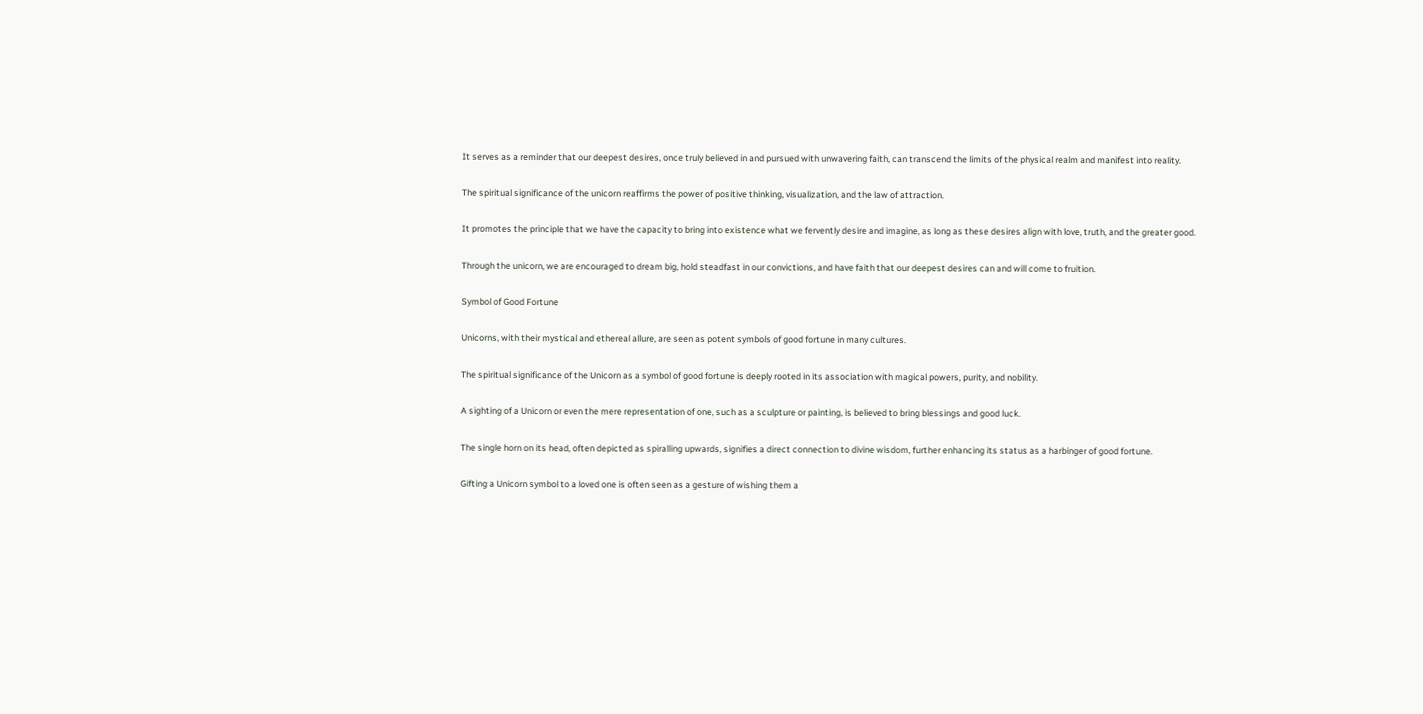It serves as a reminder that our deepest desires, once truly believed in and pursued with unwavering faith, can transcend the limits of the physical realm and manifest into reality.

The spiritual significance of the unicorn reaffirms the power of positive thinking, visualization, and the law of attraction.

It promotes the principle that we have the capacity to bring into existence what we fervently desire and imagine, as long as these desires align with love, truth, and the greater good.

Through the unicorn, we are encouraged to dream big, hold steadfast in our convictions, and have faith that our deepest desires can and will come to fruition.

Symbol of Good Fortune

Unicorns, with their mystical and ethereal allure, are seen as potent symbols of good fortune in many cultures.

The spiritual significance of the Unicorn as a symbol of good fortune is deeply rooted in its association with magical powers, purity, and nobility.

A sighting of a Unicorn or even the mere representation of one, such as a sculpture or painting, is believed to bring blessings and good luck.

The single horn on its head, often depicted as spiralling upwards, signifies a direct connection to divine wisdom, further enhancing its status as a harbinger of good fortune.

Gifting a Unicorn symbol to a loved one is often seen as a gesture of wishing them a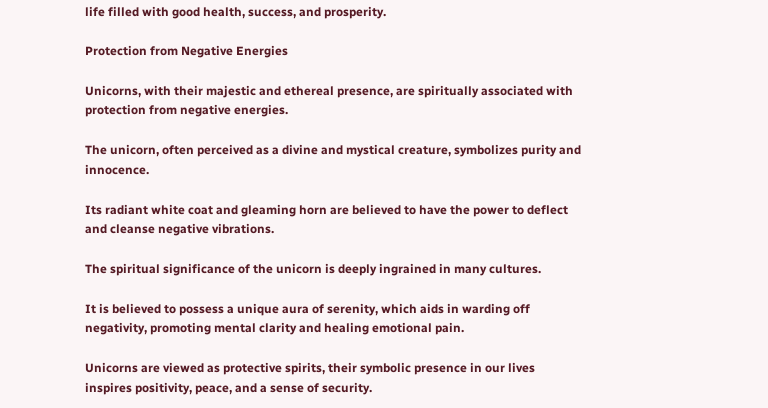life filled with good health, success, and prosperity.

Protection from Negative Energies

Unicorns, with their majestic and ethereal presence, are spiritually associated with protection from negative energies.

The unicorn, often perceived as a divine and mystical creature, symbolizes purity and innocence.

Its radiant white coat and gleaming horn are believed to have the power to deflect and cleanse negative vibrations.

The spiritual significance of the unicorn is deeply ingrained in many cultures.

It is believed to possess a unique aura of serenity, which aids in warding off negativity, promoting mental clarity and healing emotional pain.

Unicorns are viewed as protective spirits, their symbolic presence in our lives inspires positivity, peace, and a sense of security.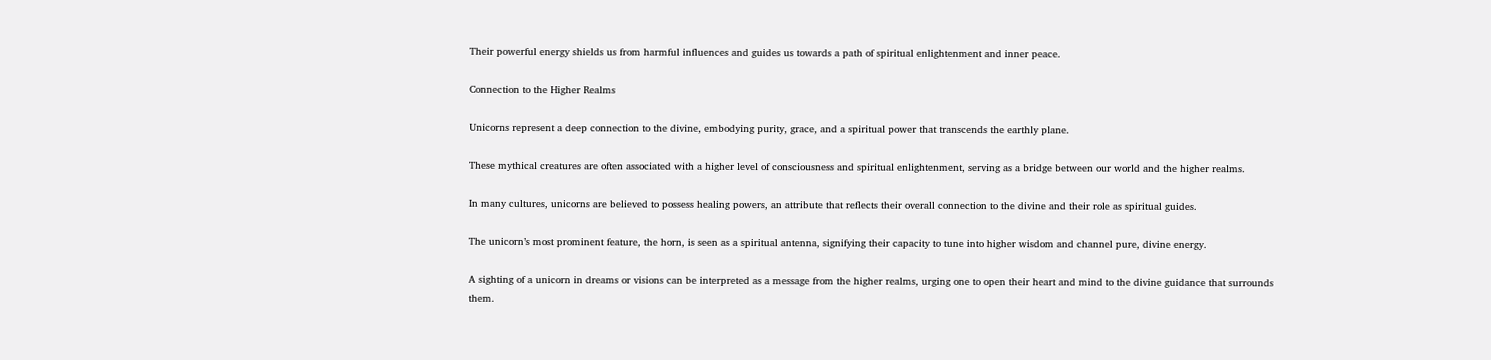Their powerful energy shields us from harmful influences and guides us towards a path of spiritual enlightenment and inner peace.

Connection to the Higher Realms

Unicorns represent a deep connection to the divine, embodying purity, grace, and a spiritual power that transcends the earthly plane.

These mythical creatures are often associated with a higher level of consciousness and spiritual enlightenment, serving as a bridge between our world and the higher realms.

In many cultures, unicorns are believed to possess healing powers, an attribute that reflects their overall connection to the divine and their role as spiritual guides.

The unicorn’s most prominent feature, the horn, is seen as a spiritual antenna, signifying their capacity to tune into higher wisdom and channel pure, divine energy.

A sighting of a unicorn in dreams or visions can be interpreted as a message from the higher realms, urging one to open their heart and mind to the divine guidance that surrounds them.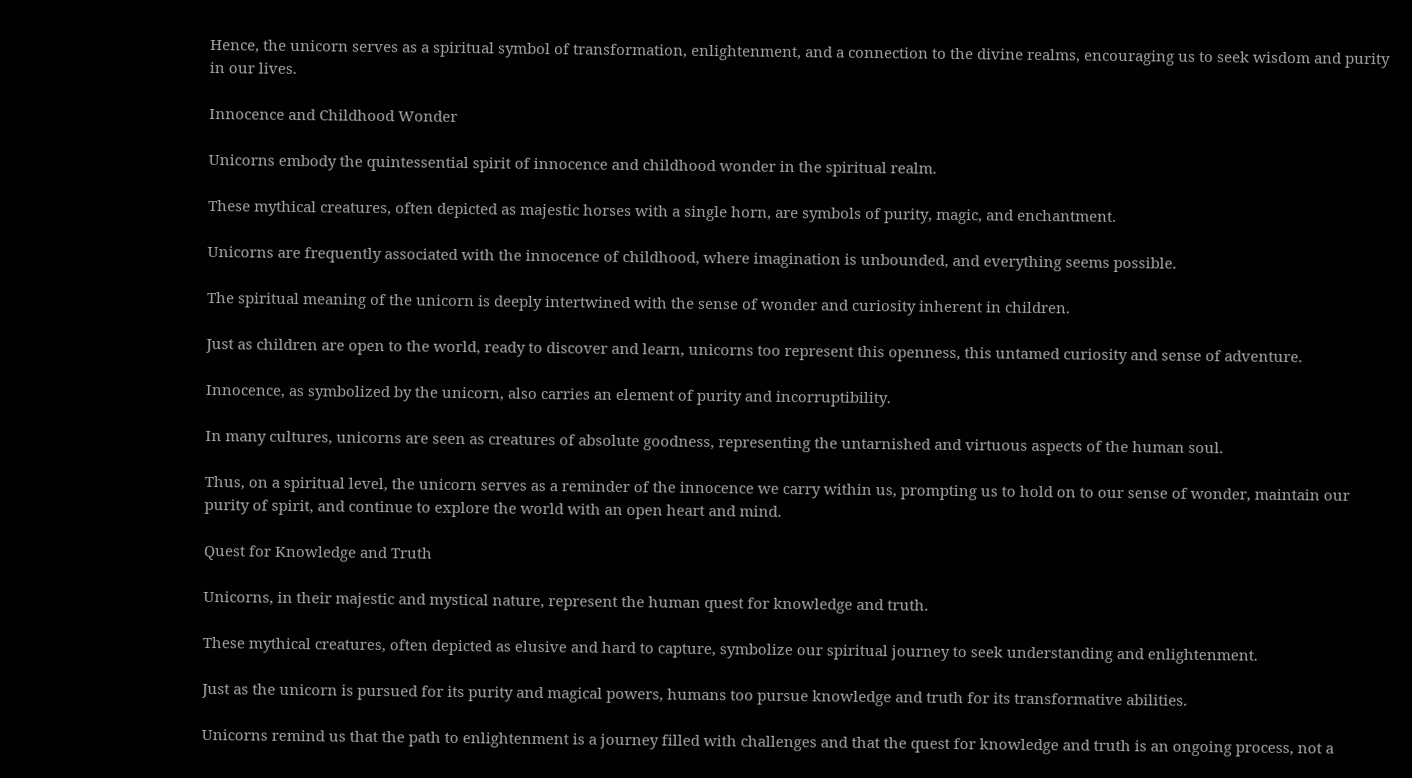Hence, the unicorn serves as a spiritual symbol of transformation, enlightenment, and a connection to the divine realms, encouraging us to seek wisdom and purity in our lives.

Innocence and Childhood Wonder

Unicorns embody the quintessential spirit of innocence and childhood wonder in the spiritual realm.

These mythical creatures, often depicted as majestic horses with a single horn, are symbols of purity, magic, and enchantment.

Unicorns are frequently associated with the innocence of childhood, where imagination is unbounded, and everything seems possible.

The spiritual meaning of the unicorn is deeply intertwined with the sense of wonder and curiosity inherent in children.

Just as children are open to the world, ready to discover and learn, unicorns too represent this openness, this untamed curiosity and sense of adventure.

Innocence, as symbolized by the unicorn, also carries an element of purity and incorruptibility.

In many cultures, unicorns are seen as creatures of absolute goodness, representing the untarnished and virtuous aspects of the human soul.

Thus, on a spiritual level, the unicorn serves as a reminder of the innocence we carry within us, prompting us to hold on to our sense of wonder, maintain our purity of spirit, and continue to explore the world with an open heart and mind.

Quest for Knowledge and Truth

Unicorns, in their majestic and mystical nature, represent the human quest for knowledge and truth.

These mythical creatures, often depicted as elusive and hard to capture, symbolize our spiritual journey to seek understanding and enlightenment.

Just as the unicorn is pursued for its purity and magical powers, humans too pursue knowledge and truth for its transformative abilities.

Unicorns remind us that the path to enlightenment is a journey filled with challenges and that the quest for knowledge and truth is an ongoing process, not a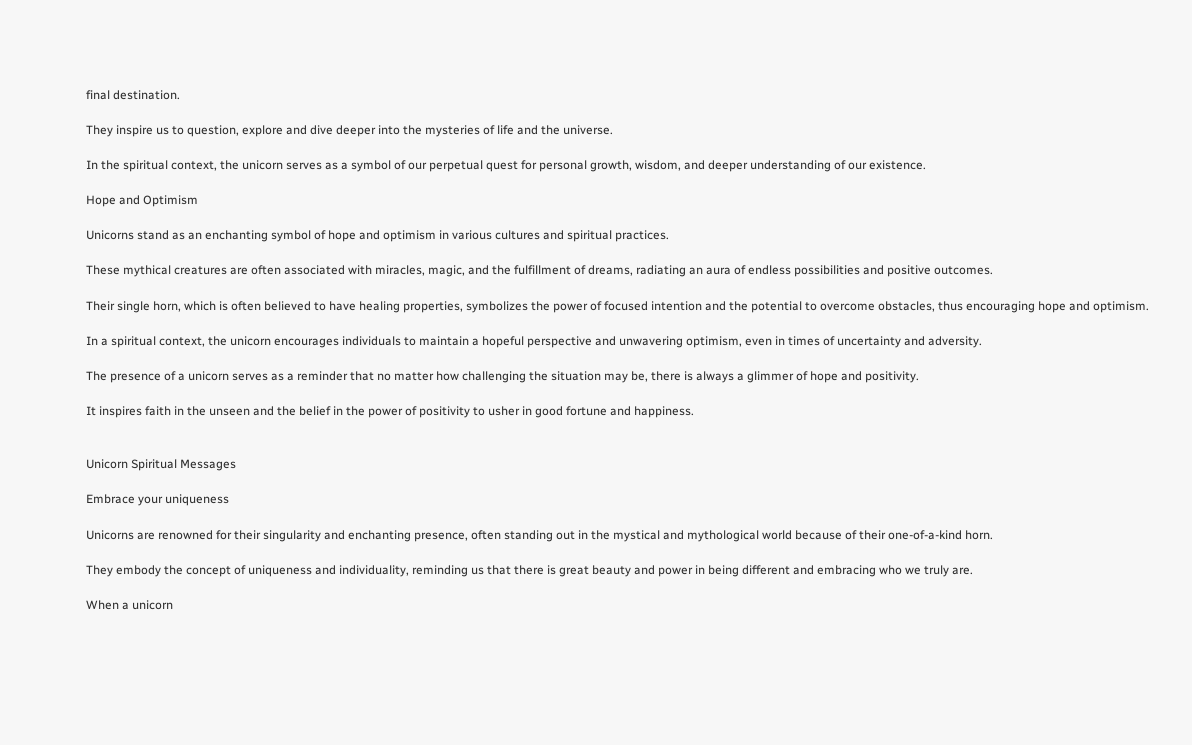final destination.

They inspire us to question, explore and dive deeper into the mysteries of life and the universe.

In the spiritual context, the unicorn serves as a symbol of our perpetual quest for personal growth, wisdom, and deeper understanding of our existence.

Hope and Optimism

Unicorns stand as an enchanting symbol of hope and optimism in various cultures and spiritual practices.

These mythical creatures are often associated with miracles, magic, and the fulfillment of dreams, radiating an aura of endless possibilities and positive outcomes.

Their single horn, which is often believed to have healing properties, symbolizes the power of focused intention and the potential to overcome obstacles, thus encouraging hope and optimism.

In a spiritual context, the unicorn encourages individuals to maintain a hopeful perspective and unwavering optimism, even in times of uncertainty and adversity.

The presence of a unicorn serves as a reminder that no matter how challenging the situation may be, there is always a glimmer of hope and positivity.

It inspires faith in the unseen and the belief in the power of positivity to usher in good fortune and happiness.


Unicorn Spiritual Messages

Embrace your uniqueness

Unicorns are renowned for their singularity and enchanting presence, often standing out in the mystical and mythological world because of their one-of-a-kind horn.

They embody the concept of uniqueness and individuality, reminding us that there is great beauty and power in being different and embracing who we truly are.

When a unicorn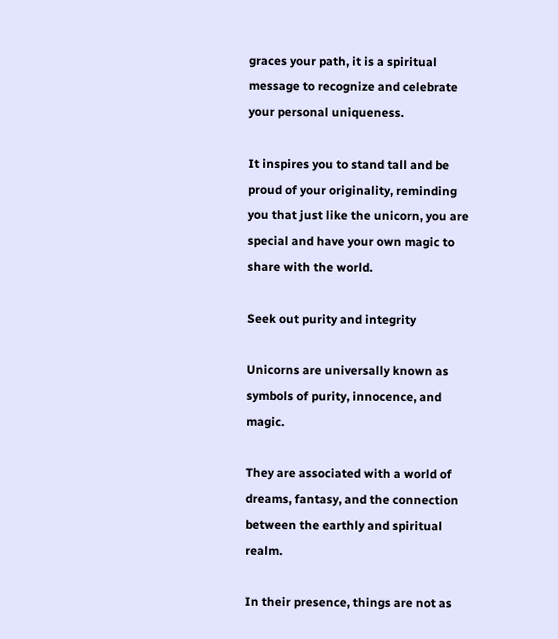graces your path, it is a spiritual message to recognize and celebrate your personal uniqueness.

It inspires you to stand tall and be proud of your originality, reminding you that just like the unicorn, you are special and have your own magic to share with the world.

Seek out purity and integrity

Unicorns are universally known as symbols of purity, innocence, and magic.

They are associated with a world of dreams, fantasy, and the connection between the earthly and spiritual realm.

In their presence, things are not as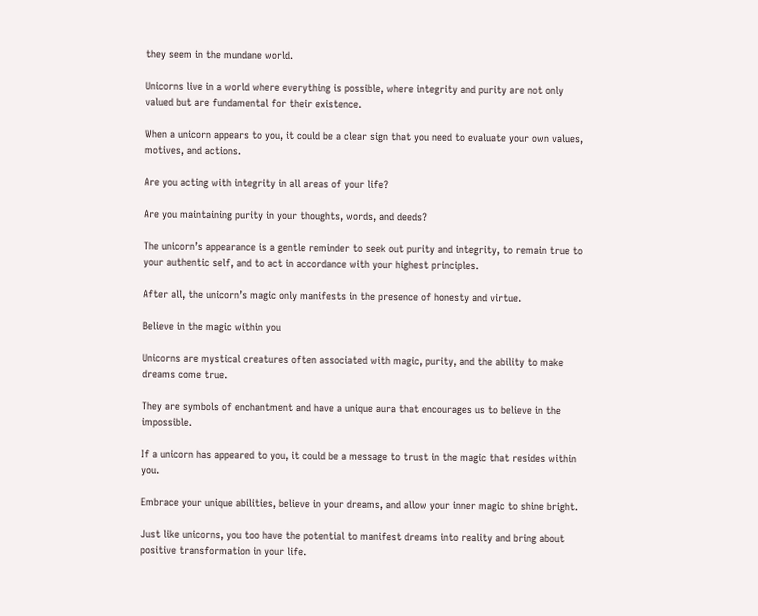they seem in the mundane world.

Unicorns live in a world where everything is possible, where integrity and purity are not only valued but are fundamental for their existence.

When a unicorn appears to you, it could be a clear sign that you need to evaluate your own values, motives, and actions.

Are you acting with integrity in all areas of your life?

Are you maintaining purity in your thoughts, words, and deeds?

The unicorn’s appearance is a gentle reminder to seek out purity and integrity, to remain true to your authentic self, and to act in accordance with your highest principles.

After all, the unicorn’s magic only manifests in the presence of honesty and virtue.

Believe in the magic within you

Unicorns are mystical creatures often associated with magic, purity, and the ability to make dreams come true.

They are symbols of enchantment and have a unique aura that encourages us to believe in the impossible.

If a unicorn has appeared to you, it could be a message to trust in the magic that resides within you.

Embrace your unique abilities, believe in your dreams, and allow your inner magic to shine bright.

Just like unicorns, you too have the potential to manifest dreams into reality and bring about positive transformation in your life.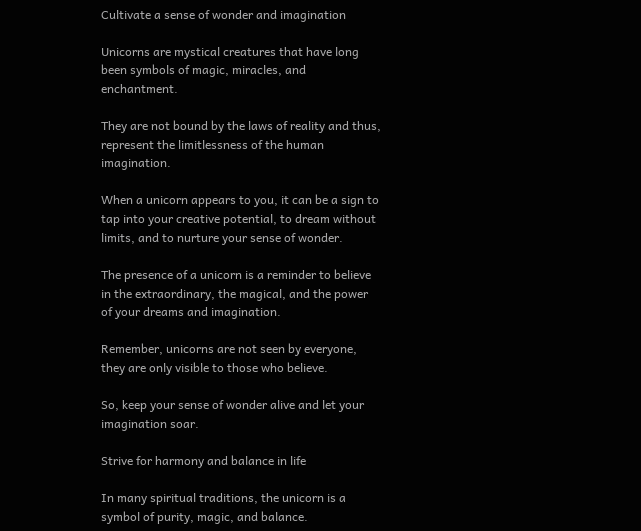Cultivate a sense of wonder and imagination

Unicorns are mystical creatures that have long been symbols of magic, miracles, and enchantment.

They are not bound by the laws of reality and thus, represent the limitlessness of the human imagination.

When a unicorn appears to you, it can be a sign to tap into your creative potential, to dream without limits, and to nurture your sense of wonder.

The presence of a unicorn is a reminder to believe in the extraordinary, the magical, and the power of your dreams and imagination.

Remember, unicorns are not seen by everyone, they are only visible to those who believe.

So, keep your sense of wonder alive and let your imagination soar.

Strive for harmony and balance in life

In many spiritual traditions, the unicorn is a symbol of purity, magic, and balance.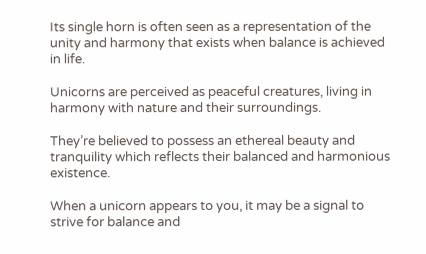Its single horn is often seen as a representation of the unity and harmony that exists when balance is achieved in life.

Unicorns are perceived as peaceful creatures, living in harmony with nature and their surroundings.

They’re believed to possess an ethereal beauty and tranquility which reflects their balanced and harmonious existence.

When a unicorn appears to you, it may be a signal to strive for balance and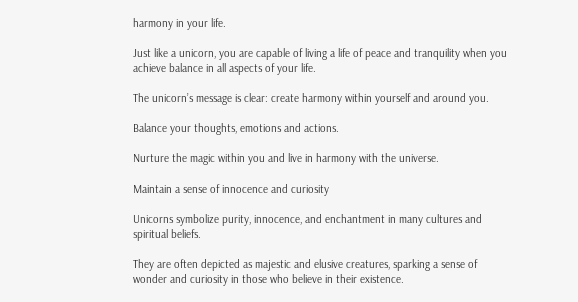harmony in your life.

Just like a unicorn, you are capable of living a life of peace and tranquility when you achieve balance in all aspects of your life.

The unicorn’s message is clear: create harmony within yourself and around you.

Balance your thoughts, emotions and actions.

Nurture the magic within you and live in harmony with the universe.

Maintain a sense of innocence and curiosity

Unicorns symbolize purity, innocence, and enchantment in many cultures and spiritual beliefs.

They are often depicted as majestic and elusive creatures, sparking a sense of wonder and curiosity in those who believe in their existence.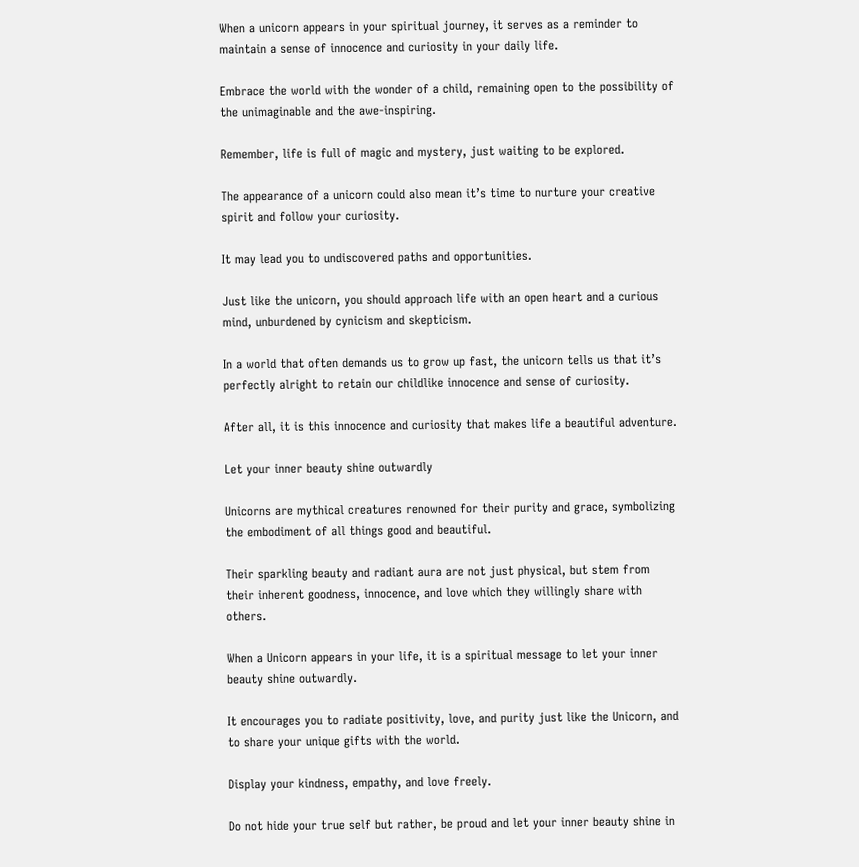When a unicorn appears in your spiritual journey, it serves as a reminder to maintain a sense of innocence and curiosity in your daily life.

Embrace the world with the wonder of a child, remaining open to the possibility of the unimaginable and the awe-inspiring.

Remember, life is full of magic and mystery, just waiting to be explored.

The appearance of a unicorn could also mean it’s time to nurture your creative spirit and follow your curiosity.

It may lead you to undiscovered paths and opportunities.

Just like the unicorn, you should approach life with an open heart and a curious mind, unburdened by cynicism and skepticism.

In a world that often demands us to grow up fast, the unicorn tells us that it’s perfectly alright to retain our childlike innocence and sense of curiosity.

After all, it is this innocence and curiosity that makes life a beautiful adventure.

Let your inner beauty shine outwardly

Unicorns are mythical creatures renowned for their purity and grace, symbolizing the embodiment of all things good and beautiful.

Their sparkling beauty and radiant aura are not just physical, but stem from their inherent goodness, innocence, and love which they willingly share with others.

When a Unicorn appears in your life, it is a spiritual message to let your inner beauty shine outwardly.

It encourages you to radiate positivity, love, and purity just like the Unicorn, and to share your unique gifts with the world.

Display your kindness, empathy, and love freely.

Do not hide your true self but rather, be proud and let your inner beauty shine in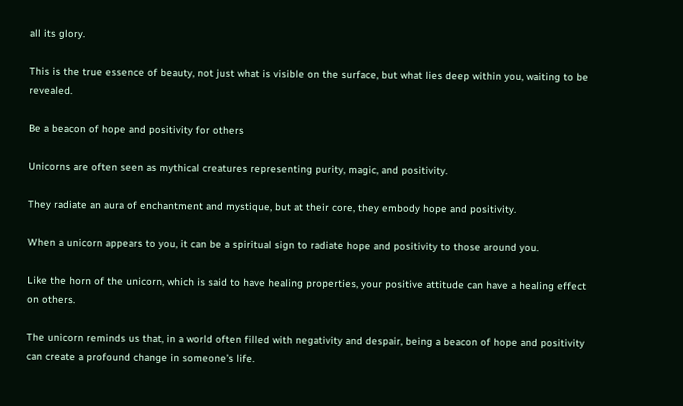all its glory.

This is the true essence of beauty, not just what is visible on the surface, but what lies deep within you, waiting to be revealed.

Be a beacon of hope and positivity for others

Unicorns are often seen as mythical creatures representing purity, magic, and positivity.

They radiate an aura of enchantment and mystique, but at their core, they embody hope and positivity.

When a unicorn appears to you, it can be a spiritual sign to radiate hope and positivity to those around you.

Like the horn of the unicorn, which is said to have healing properties, your positive attitude can have a healing effect on others.

The unicorn reminds us that, in a world often filled with negativity and despair, being a beacon of hope and positivity can create a profound change in someone’s life.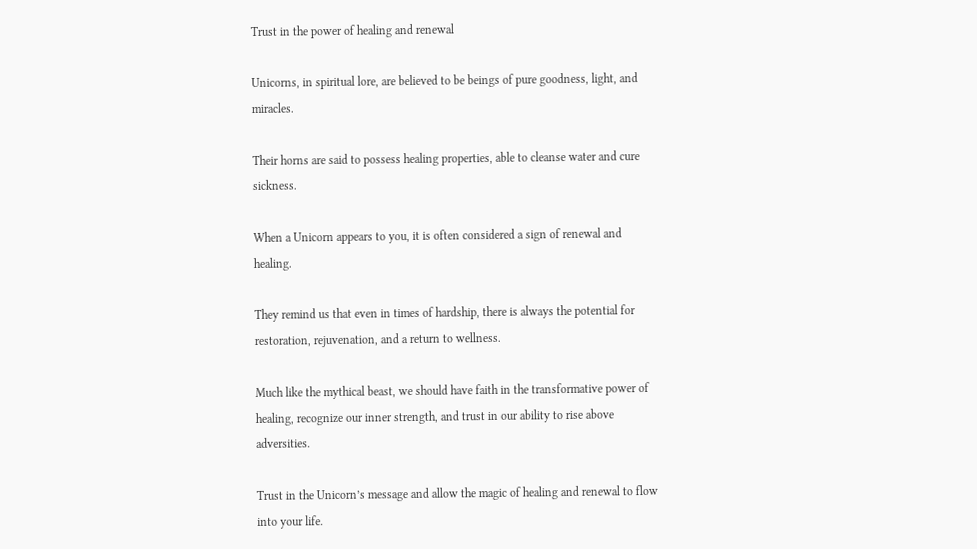Trust in the power of healing and renewal

Unicorns, in spiritual lore, are believed to be beings of pure goodness, light, and miracles.

Their horns are said to possess healing properties, able to cleanse water and cure sickness.

When a Unicorn appears to you, it is often considered a sign of renewal and healing.

They remind us that even in times of hardship, there is always the potential for restoration, rejuvenation, and a return to wellness.

Much like the mythical beast, we should have faith in the transformative power of healing, recognize our inner strength, and trust in our ability to rise above adversities.

Trust in the Unicorn’s message and allow the magic of healing and renewal to flow into your life.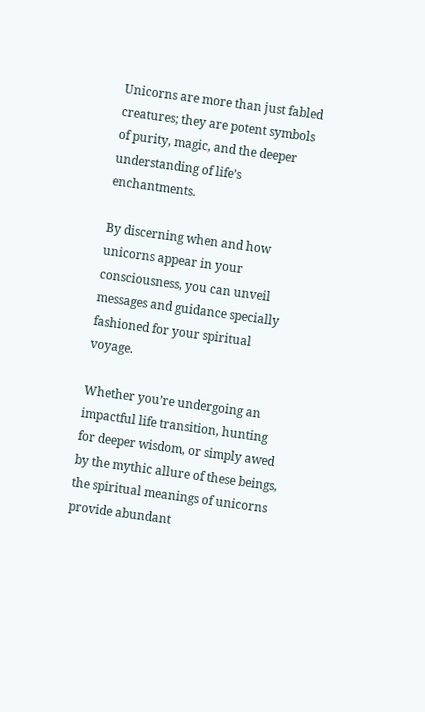Unicorns are more than just fabled creatures; they are potent symbols of purity, magic, and the deeper understanding of life’s enchantments.

By discerning when and how unicorns appear in your consciousness, you can unveil messages and guidance specially fashioned for your spiritual voyage.

Whether you’re undergoing an impactful life transition, hunting for deeper wisdom, or simply awed by the mythic allure of these beings, the spiritual meanings of unicorns provide abundant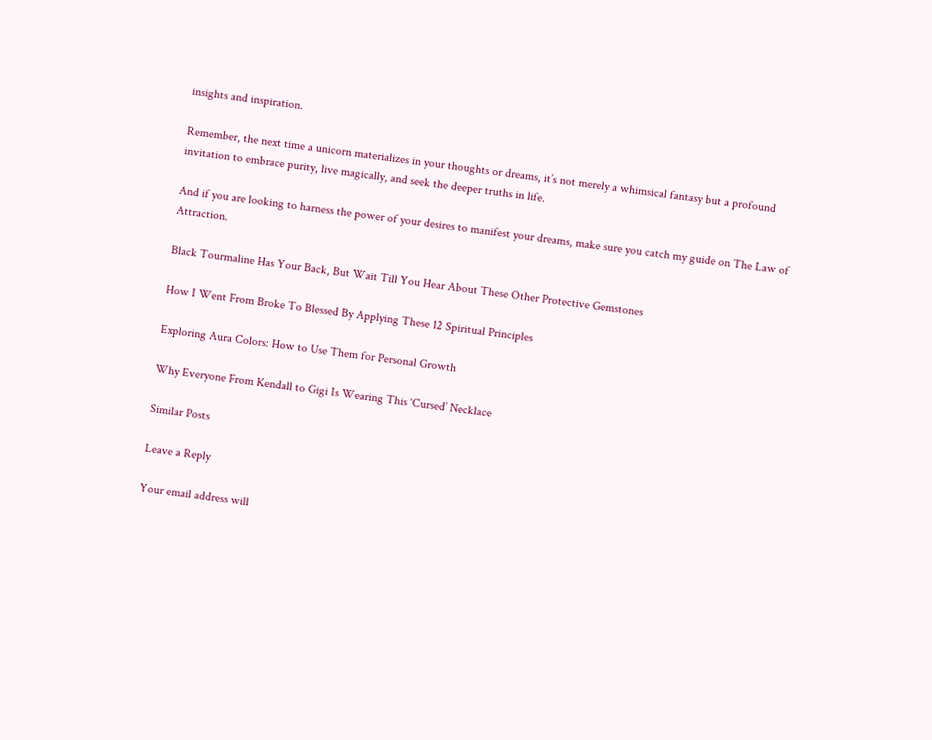insights and inspiration.

Remember, the next time a unicorn materializes in your thoughts or dreams, it’s not merely a whimsical fantasy but a profound invitation to embrace purity, live magically, and seek the deeper truths in life.

And if you are looking to harness the power of your desires to manifest your dreams, make sure you catch my guide on The Law of Attraction.

Black Tourmaline Has Your Back, But Wait Till You Hear About These Other Protective Gemstones

How I Went From Broke To Blessed By Applying These 12 Spiritual Principles

Exploring Aura Colors: How to Use Them for Personal Growth

Why Everyone From Kendall to Gigi Is Wearing This ‘Cursed’ Necklace

Similar Posts

Leave a Reply

Your email address will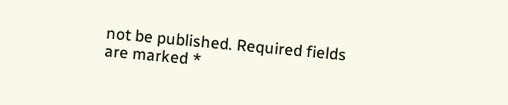not be published. Required fields are marked *